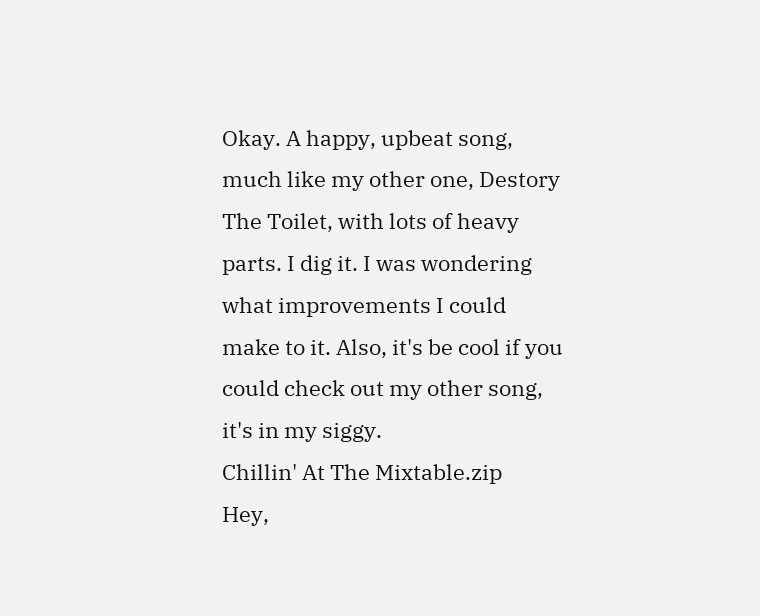Okay. A happy, upbeat song, much like my other one, Destory The Toilet, with lots of heavy parts. I dig it. I was wondering what improvements I could make to it. Also, it's be cool if you could check out my other song, it's in my siggy.
Chillin' At The Mixtable.zip
Hey,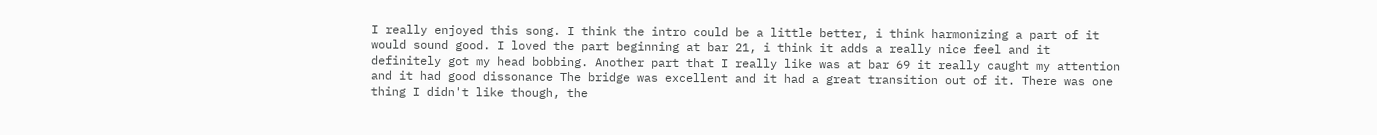I really enjoyed this song. I think the intro could be a little better, i think harmonizing a part of it would sound good. I loved the part beginning at bar 21, i think it adds a really nice feel and it definitely got my head bobbing. Another part that I really like was at bar 69 it really caught my attention and it had good dissonance The bridge was excellent and it had a great transition out of it. There was one thing I didn't like though, the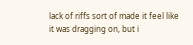lack of riffs sort of made it feel like it was dragging on, but i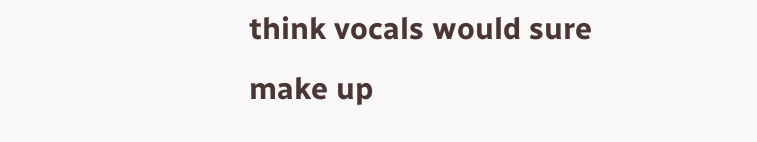think vocals would sure make up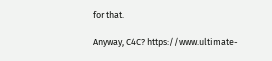for that.

Anyway, C4C? https://www.ultimate-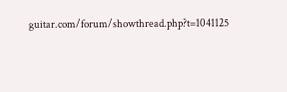guitar.com/forum/showthread.php?t=1041125